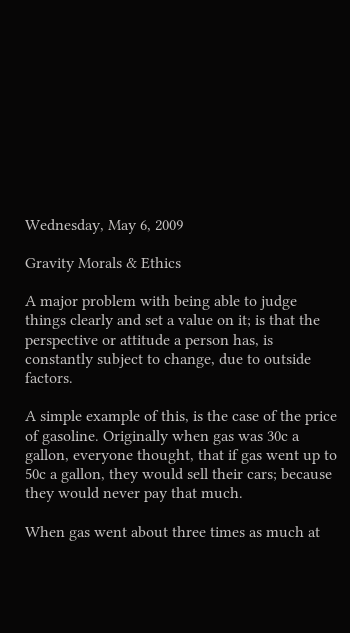Wednesday, May 6, 2009

Gravity Morals & Ethics

A major problem with being able to judge things clearly and set a value on it; is that the perspective or attitude a person has, is constantly subject to change, due to outside factors.

A simple example of this, is the case of the price of gasoline. Originally when gas was 30c a gallon, everyone thought, that if gas went up to 50c a gallon, they would sell their cars; because they would never pay that much.

When gas went about three times as much at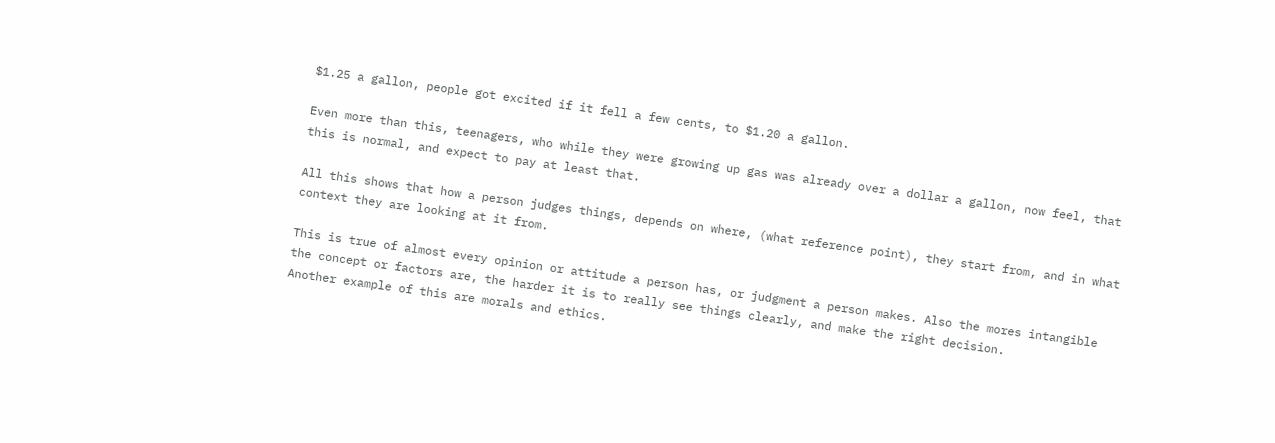$1.25 a gallon, people got excited if it fell a few cents, to $1.20 a gallon.

Even more than this, teenagers, who while they were growing up gas was already over a dollar a gallon, now feel, that this is normal, and expect to pay at least that.

All this shows that how a person judges things, depends on where, (what reference point), they start from, and in what context they are looking at it from.

This is true of almost every opinion or attitude a person has, or judgment a person makes. Also the mores intangible the concept or factors are, the harder it is to really see things clearly, and make the right decision.
Another example of this are morals and ethics.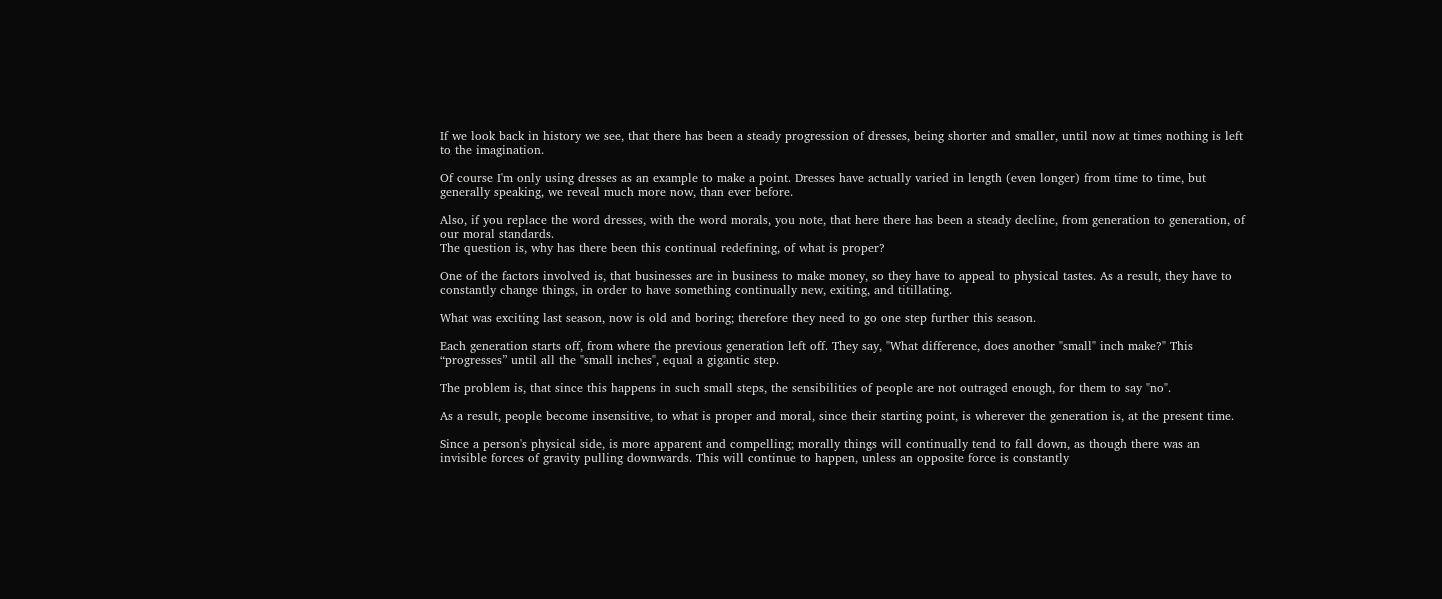If we look back in history we see, that there has been a steady progression of dresses, being shorter and smaller, until now at times nothing is left to the imagination.

Of course I'm only using dresses as an example to make a point. Dresses have actually varied in length (even longer) from time to time, but generally speaking, we reveal much more now, than ever before.

Also, if you replace the word dresses, with the word morals, you note, that here there has been a steady decline, from generation to generation, of our moral standards.
The question is, why has there been this continual redefining, of what is proper?

One of the factors involved is, that businesses are in business to make money, so they have to appeal to physical tastes. As a result, they have to constantly change things, in order to have something continually new, exiting, and titillating.

What was exciting last season, now is old and boring; therefore they need to go one step further this season.

Each generation starts off, from where the previous generation left off. They say, "What difference, does another "small" inch make?" This “progresses” until all the "small inches", equal a gigantic step.

The problem is, that since this happens in such small steps, the sensibilities of people are not outraged enough, for them to say "no".

As a result, people become insensitive, to what is proper and moral, since their starting point, is wherever the generation is, at the present time.

Since a person's physical side, is more apparent and compelling; morally things will continually tend to fall down, as though there was an invisible forces of gravity pulling downwards. This will continue to happen, unless an opposite force is constantly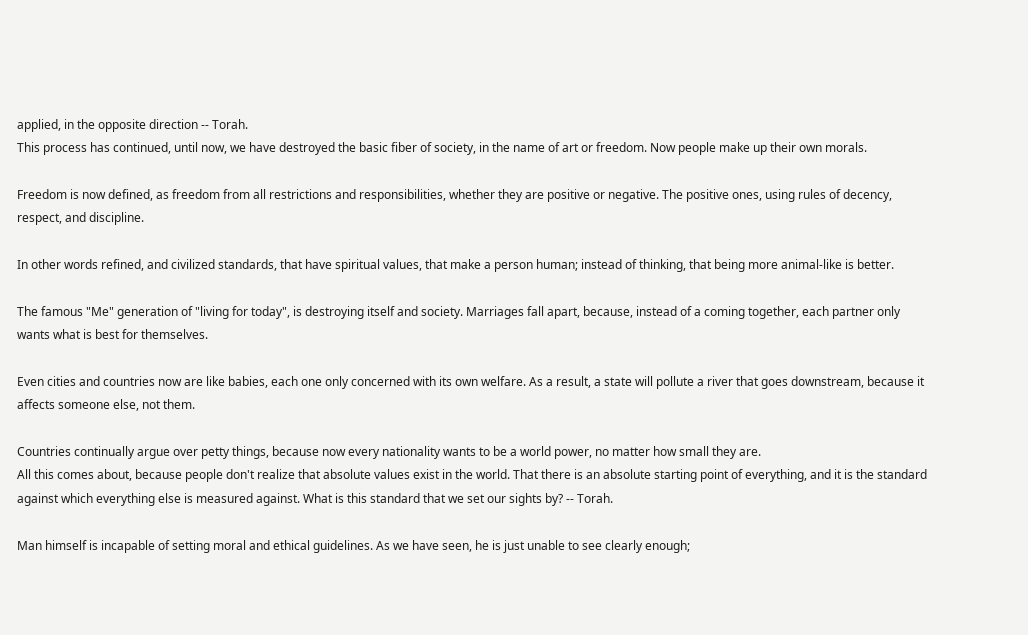applied, in the opposite direction ‑‑ Torah.
This process has continued, until now, we have destroyed the basic fiber of society, in the name of art or freedom. Now people make up their own morals.

Freedom is now defined, as freedom from all restrictions and responsibilities, whether they are positive or negative. The positive ones, using rules of decency, respect, and discipline.

In other words refined, and civilized standards, that have spiritual values, that make a person human; instead of thinking, that being more animal‑like is better.

The famous "Me" generation of "living for today", is destroying itself and society. Marriages fall apart, because, instead of a coming together, each partner only wants what is best for themselves.

Even cities and countries now are like babies, each one only concerned with its own welfare. As a result, a state will pollute a river that goes downstream, because it affects someone else, not them.

Countries continually argue over petty things, because now every nationality wants to be a world power, no matter how small they are.
All this comes about, because people don't realize that absolute values exist in the world. That there is an absolute starting point of everything, and it is the standard against which everything else is measured against. What is this standard that we set our sights by? ‑‑ Torah.

Man himself is incapable of setting moral and ethical guidelines. As we have seen, he is just unable to see clearly enough;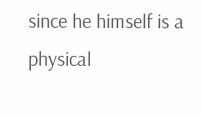since he himself is a physical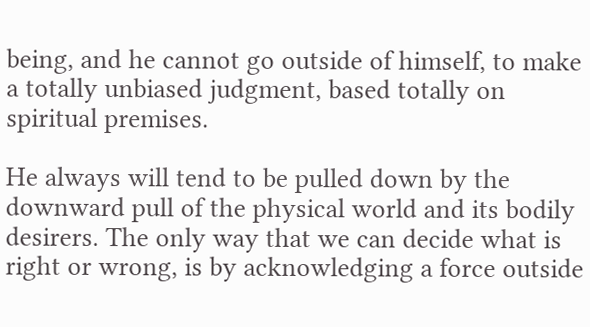being, and he cannot go outside of himself, to make a totally unbiased judgment, based totally on spiritual premises.

He always will tend to be pulled down by the downward pull of the physical world and its bodily desirers. The only way that we can decide what is right or wrong, is by acknowledging a force outside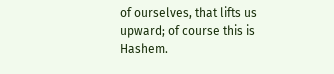of ourselves, that lifts us upward; of course this is Hashem.